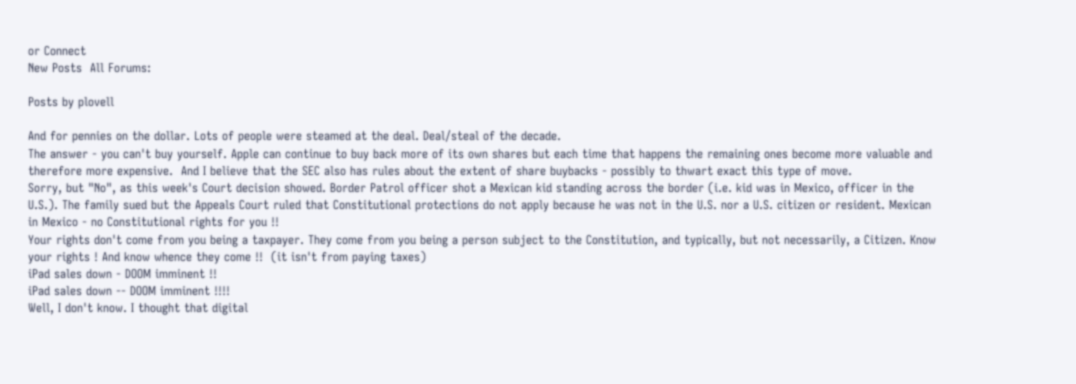or Connect
New Posts  All Forums:

Posts by plovell

And for pennies on the dollar. Lots of people were steamed at the deal. Deal/steal of the decade.
The answer - you can't buy yourself. Apple can continue to buy back more of its own shares but each time that happens the remaining ones become more valuable and therefore more expensive.  And I believe that the SEC also has rules about the extent of share buybacks - possibly to thwart exact this type of move.
Sorry, but "No", as this week's Court decision showed. Border Patrol officer shot a Mexican kid standing across the border (i.e. kid was in Mexico, officer in the U.S.). The family sued but the Appeals Court ruled that Constitutional protections do not apply because he was not in the U.S. nor a U.S. citizen or resident. Mexican in Mexico - no Constitutional rights for you !!
Your rights don't come from you being a taxpayer. They come from you being a person subject to the Constitution, and typically, but not necessarily, a Citizen. Know your rights ! And know whence they come !!  (it isn't from paying taxes)
iPad sales down - DOOM imminent !!
iPad sales down -- DOOM imminent !!!!
Well, I don't know. I thought that digital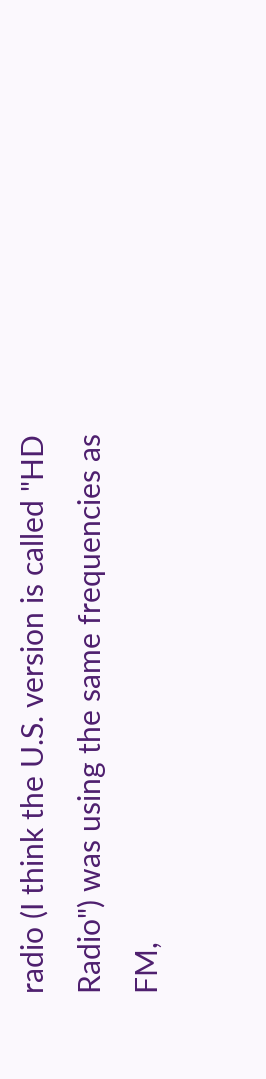radio (I think the U.S. version is called "HD Radio") was using the same frequencies as FM,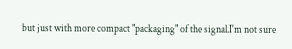but just with more compact "packaging" of the signal.I'm not sure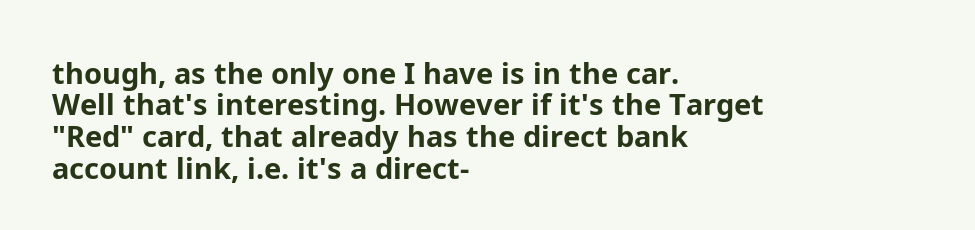though, as the only one I have is in the car.
Well that's interesting. However if it's the Target "Red" card, that already has the direct bank account link, i.e. it's a direct-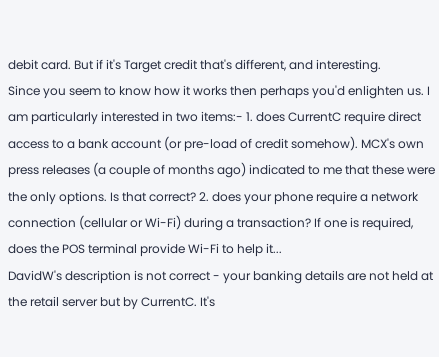debit card. But if it's Target credit that's different, and interesting.
Since you seem to know how it works then perhaps you'd enlighten us. I am particularly interested in two items:- 1. does CurrentC require direct access to a bank account (or pre-load of credit somehow). MCX's own press releases (a couple of months ago) indicated to me that these were the only options. Is that correct? 2. does your phone require a network connection (cellular or Wi-Fi) during a transaction? If one is required, does the POS terminal provide Wi-Fi to help it...
DavidW's description is not correct - your banking details are not held at the retail server but by CurrentC. It's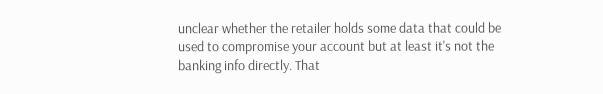unclear whether the retailer holds some data that could be used to compromise your account but at least it's not the banking info directly. That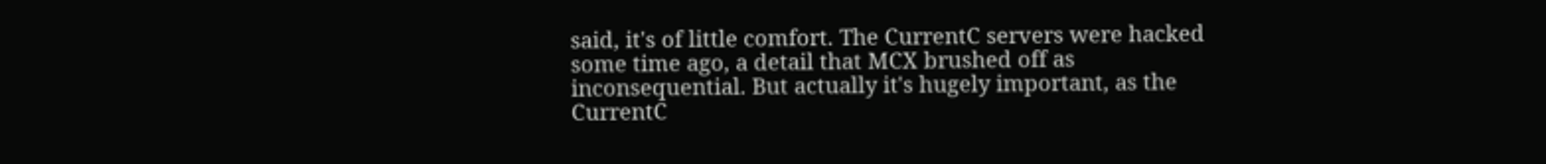said, it's of little comfort. The CurrentC servers were hacked some time ago, a detail that MCX brushed off as inconsequential. But actually it's hugely important, as the CurrentC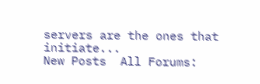servers are the ones that initiate...
New Posts  All Forums: